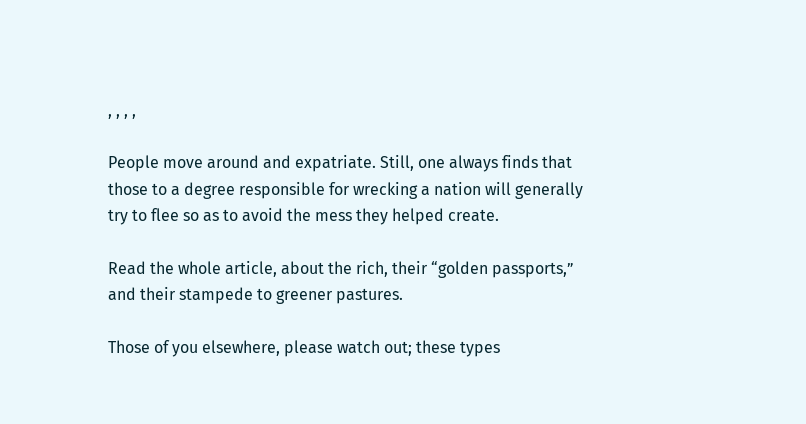, , , ,

People move around and expatriate. Still, one always finds that those to a degree responsible for wrecking a nation will generally try to flee so as to avoid the mess they helped create.

Read the whole article, about the rich, their “golden passports,” and their stampede to greener pastures.

Those of you elsewhere, please watch out; these types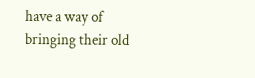have a way of bringing their old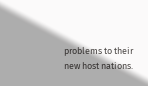problems to their new host nations.